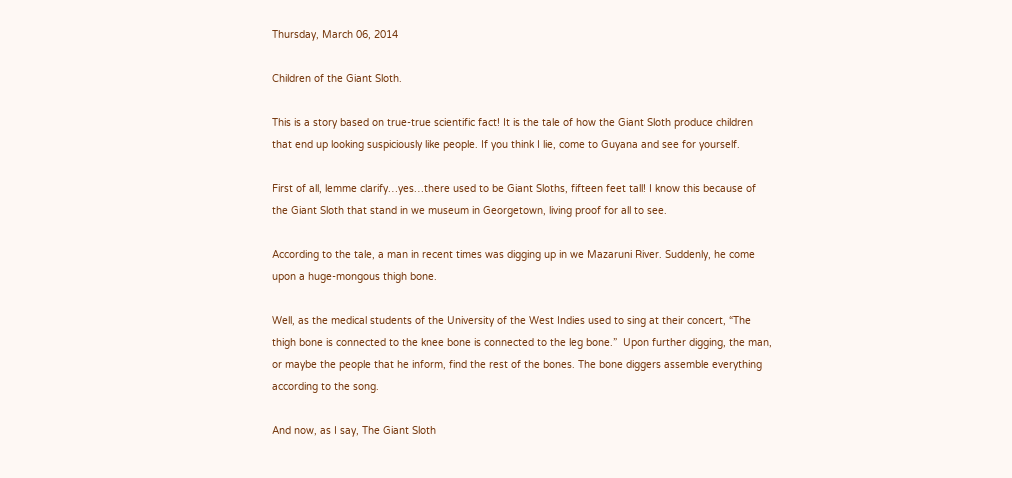Thursday, March 06, 2014

Children of the Giant Sloth.

This is a story based on true-true scientific fact! It is the tale of how the Giant Sloth produce children that end up looking suspiciously like people. If you think I lie, come to Guyana and see for yourself.

First of all, lemme clarify…yes…there used to be Giant Sloths, fifteen feet tall! I know this because of the Giant Sloth that stand in we museum in Georgetown, living proof for all to see.

According to the tale, a man in recent times was digging up in we Mazaruni River. Suddenly, he come upon a huge-mongous thigh bone.

Well, as the medical students of the University of the West Indies used to sing at their concert, “The thigh bone is connected to the knee bone is connected to the leg bone.”  Upon further digging, the man, or maybe the people that he inform, find the rest of the bones. The bone diggers assemble everything according to the song.

And now, as I say, The Giant Sloth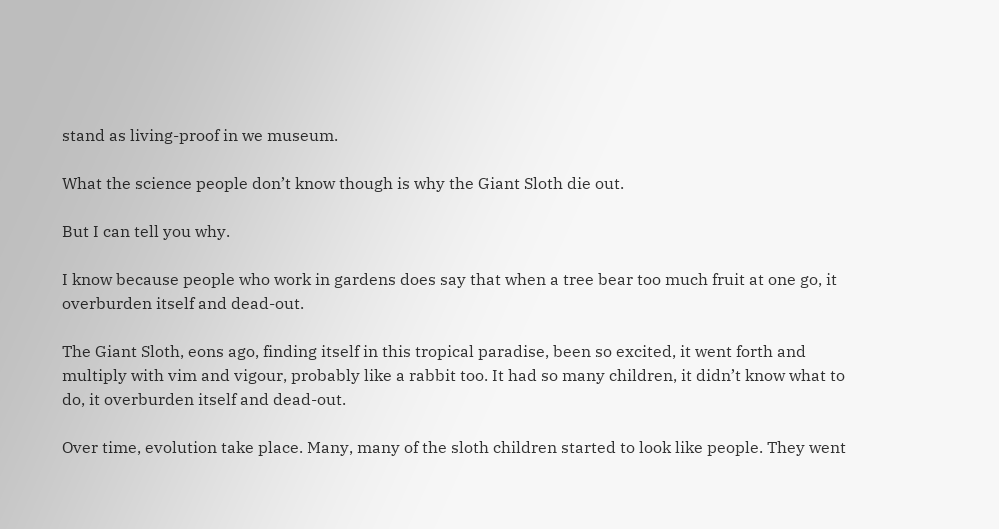stand as living-proof in we museum.

What the science people don’t know though is why the Giant Sloth die out.

But I can tell you why.

I know because people who work in gardens does say that when a tree bear too much fruit at one go, it overburden itself and dead-out.

The Giant Sloth, eons ago, finding itself in this tropical paradise, been so excited, it went forth and multiply with vim and vigour, probably like a rabbit too. It had so many children, it didn’t know what to do, it overburden itself and dead-out.

Over time, evolution take place. Many, many of the sloth children started to look like people. They went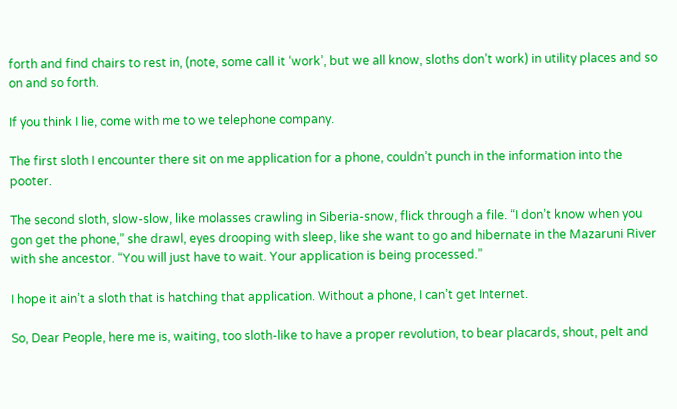forth and find chairs to rest in, (note, some call it ‘work’, but we all know, sloths don’t work) in utility places and so on and so forth.

If you think I lie, come with me to we telephone company.

The first sloth I encounter there sit on me application for a phone, couldn’t punch in the information into the pooter.

The second sloth, slow-slow, like molasses crawling in Siberia-snow, flick through a file. “I don’t know when you gon get the phone,” she drawl, eyes drooping with sleep, like she want to go and hibernate in the Mazaruni River with she ancestor. “You will just have to wait. Your application is being processed.”

I hope it ain’t a sloth that is hatching that application. Without a phone, I can’t get Internet.

So, Dear People, here me is, waiting, too sloth-like to have a proper revolution, to bear placards, shout, pelt and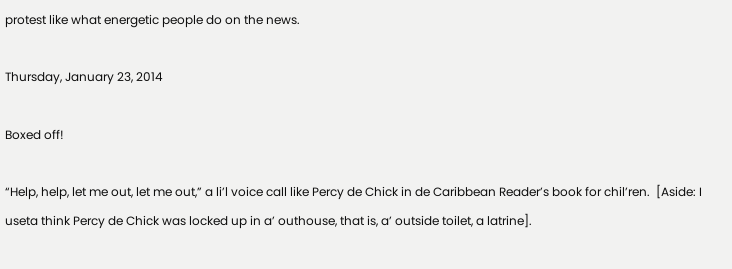protest like what energetic people do on the news.

Thursday, January 23, 2014

Boxed off!

“Help, help, let me out, let me out,” a li’l voice call like Percy de Chick in de Caribbean Reader’s book for chil’ren.  [Aside: I useta think Percy de Chick was locked up in a’ outhouse, that is, a’ outside toilet, a latrine].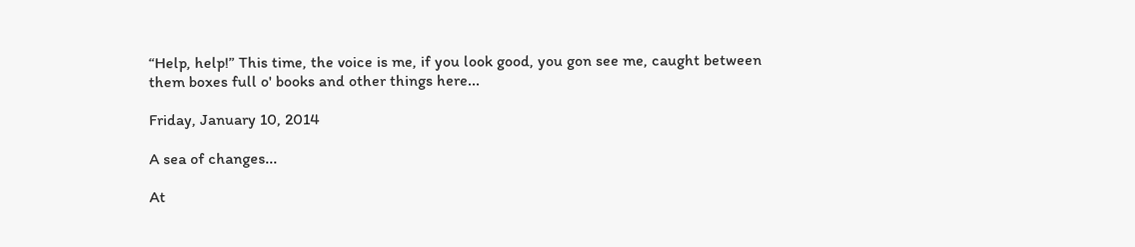“Help, help!” This time, the voice is me, if you look good, you gon see me, caught between them boxes full o' books and other things here...

Friday, January 10, 2014

A sea of changes...

At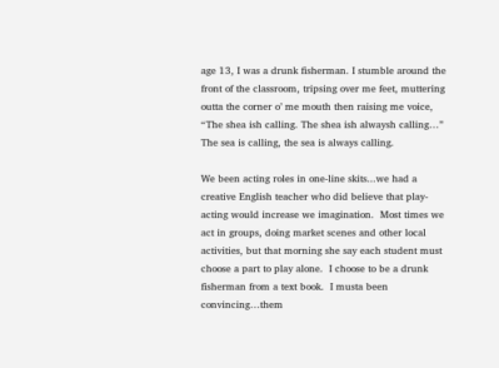age 13, I was a drunk fisherman. I stumble around the front of the classroom, tripsing over me feet, muttering outta the corner o’ me mouth then raising me voice, “The shea ish calling. The shea ish alwaysh calling…” The sea is calling, the sea is always calling.

We been acting roles in one-line skits...we had a creative English teacher who did believe that play-acting would increase we imagination.  Most times we act in groups, doing market scenes and other local activities, but that morning she say each student must choose a part to play alone.  I choose to be a drunk fisherman from a text book.  I musta been convincing…them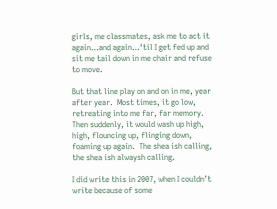girls, me classmates, ask me to act it again…and again…‘til I get fed up and sit me tail down in me chair and refuse to move.

But that line play on and on in me, year after year.  Most times, it go low, retreating into me far, far memory.  Then suddenly, it would wash up high, high, flouncing up, flinging down, foaming up again.  The shea ish calling, the shea ish alwaysh calling.

I did write this in 2007, when I couldn’t write because of some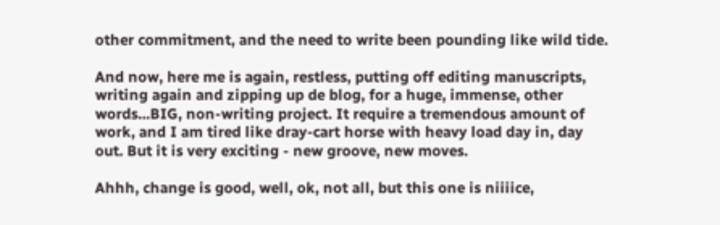other commitment, and the need to write been pounding like wild tide.

And now, here me is again, restless, putting off editing manuscripts, writing again and zipping up de blog, for a huge, immense, other words...BIG, non-writing project. It require a tremendous amount of work, and I am tired like dray-cart horse with heavy load day in, day out. But it is very exciting - new groove, new moves.

Ahhh, change is good, well, ok, not all, but this one is niiiice,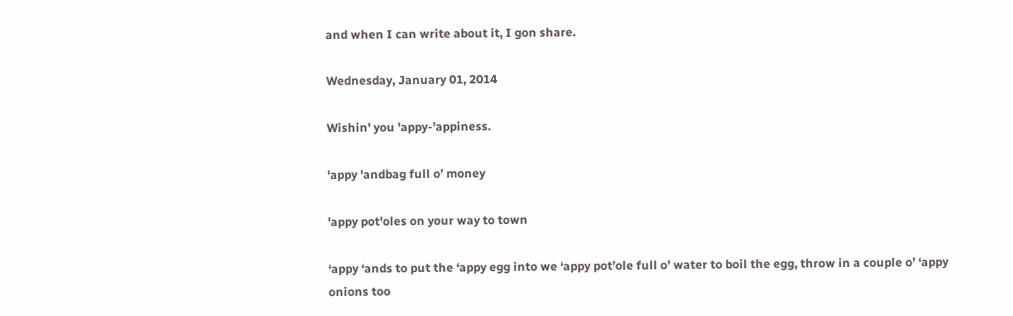and when I can write about it, I gon share.

Wednesday, January 01, 2014

Wishin' you 'appy-'appiness.

'appy 'andbag full o’ money

'appy pot'oles on your way to town

‘appy ‘ands to put the ‘appy egg into we ‘appy pot’ole full o’ water to boil the egg, throw in a couple o’ ‘appy onions too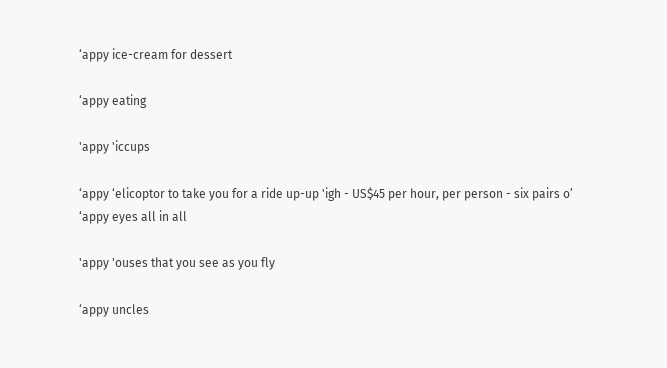‘appy ice-cream for dessert

‘appy eating

'appy 'iccups

‘appy ‘elicoptor to take you for a ride up-up 'igh - US$45 per hour, per person - six pairs o’ ‘appy eyes all in all

'appy 'ouses that you see as you fly

‘appy uncles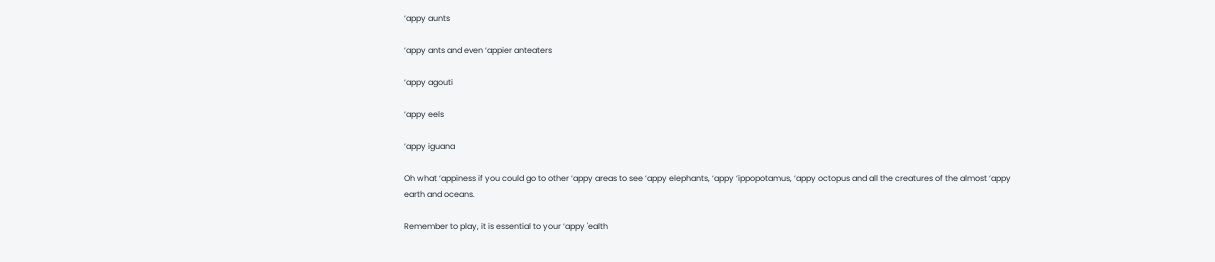‘appy aunts

‘appy ants and even ‘appier anteaters

‘appy agouti

‘appy eels

‘appy iguana

Oh what ‘appiness if you could go to other ‘appy areas to see ‘appy elephants, ‘appy ‘ippopotamus, ‘appy octopus and all the creatures of the almost ‘appy earth and oceans.

Remember to play, it is essential to your ‘appy 'ealth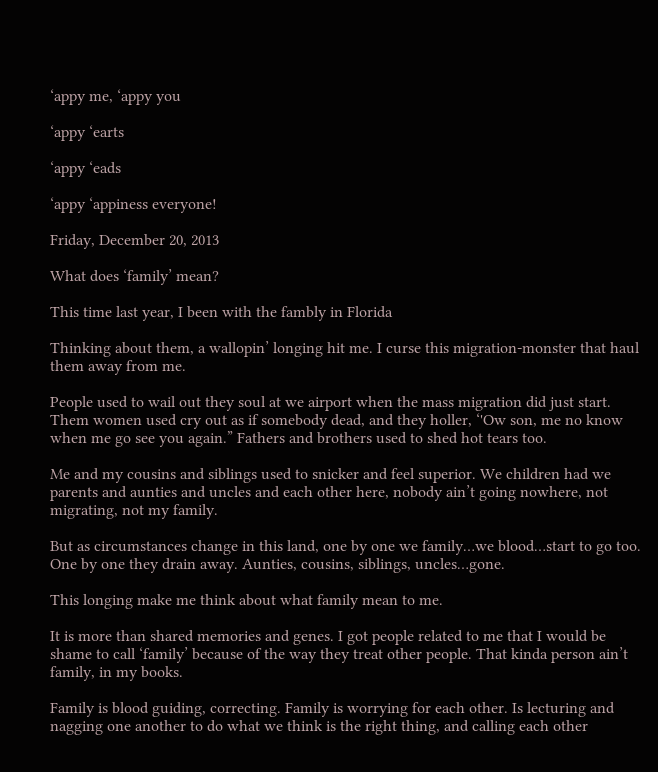‘appy me, ‘appy you

‘appy ‘earts

‘appy ‘eads

‘appy ‘appiness everyone!

Friday, December 20, 2013

What does ‘family’ mean?

This time last year, I been with the fambly in Florida

Thinking about them, a wallopin’ longing hit me. I curse this migration-monster that haul them away from me.

People used to wail out they soul at we airport when the mass migration did just start. Them women used cry out as if somebody dead, and they holler, ‘'Ow son, me no know when me go see you again.” Fathers and brothers used to shed hot tears too.

Me and my cousins and siblings used to snicker and feel superior. We children had we parents and aunties and uncles and each other here, nobody ain’t going nowhere, not migrating, not my family.

But as circumstances change in this land, one by one we family…we blood…start to go too. One by one they drain away. Aunties, cousins, siblings, uncles…gone.

This longing make me think about what family mean to me.

It is more than shared memories and genes. I got people related to me that I would be shame to call ‘family’ because of the way they treat other people. That kinda person ain’t family, in my books.

Family is blood guiding, correcting. Family is worrying for each other. Is lecturing and nagging one another to do what we think is the right thing, and calling each other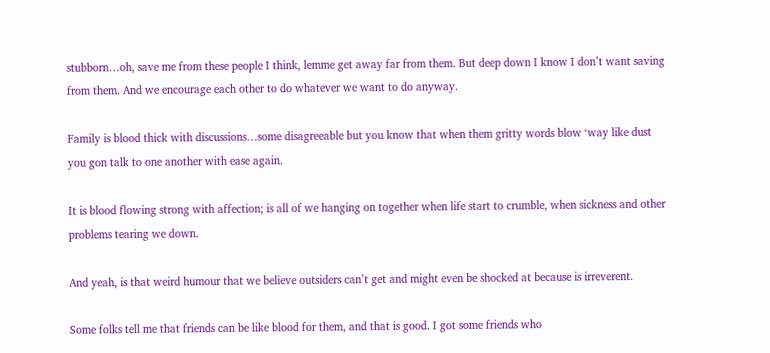stubborn…oh, save me from these people I think, lemme get away far from them. But deep down I know I don’t want saving from them. And we encourage each other to do whatever we want to do anyway.

Family is blood thick with discussions…some disagreeable but you know that when them gritty words blow ‘way like dust you gon talk to one another with ease again.

It is blood flowing strong with affection; is all of we hanging on together when life start to crumble, when sickness and other problems tearing we down.

And yeah, is that weird humour that we believe outsiders can’t get and might even be shocked at because is irreverent.

Some folks tell me that friends can be like blood for them, and that is good. I got some friends who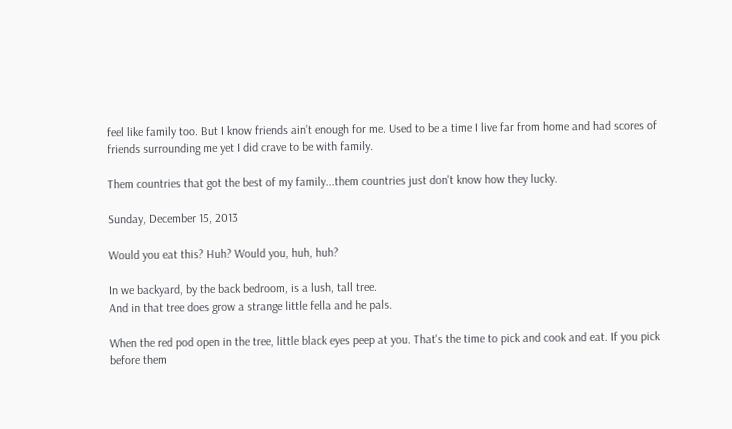feel like family too. But I know friends ain’t enough for me. Used to be a time I live far from home and had scores of friends surrounding me yet I did crave to be with family.

Them countries that got the best of my family...them countries just don't know how they lucky.

Sunday, December 15, 2013

Would you eat this? Huh? Would you, huh, huh?

In we backyard, by the back bedroom, is a lush, tall tree.
And in that tree does grow a strange little fella and he pals.

When the red pod open in the tree, little black eyes peep at you. That's the time to pick and cook and eat. If you pick before them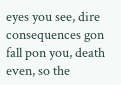eyes you see, dire consequences gon fall pon you, death even, so the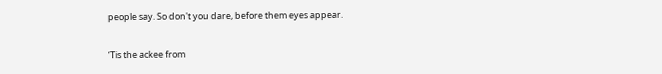people say. So don't you dare, before them eyes appear.

‘Tis the ackee from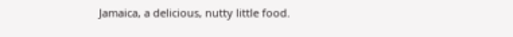Jamaica, a delicious, nutty little food.